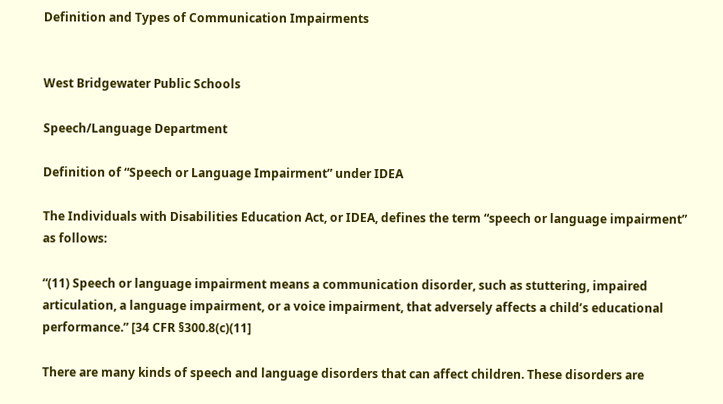Definition and Types of Communication Impairments


West Bridgewater Public Schools

Speech/Language Department

Definition of “Speech or Language Impairment” under IDEA

The Individuals with Disabilities Education Act, or IDEA, defines the term “speech or language impairment” as follows:

“(11) Speech or language impairment means a communication disorder, such as stuttering, impaired articulation, a language impairment, or a voice impairment, that adversely affects a child’s educational performance.” [34 CFR §300.8(c)(11]

There are many kinds of speech and language disorders that can affect children. These disorders are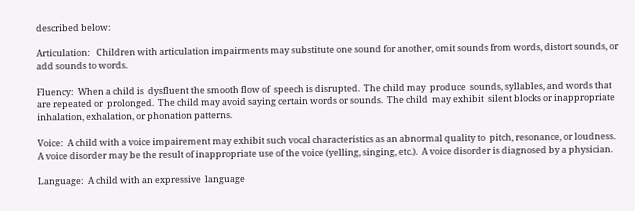described below:

Articulation:   Children with articulation impairments may substitute one sound for another, omit sounds from words, distort sounds, or add sounds to words.

Fluency:  When a child is  dysfluent the smooth flow of  speech is disrupted.  The child may  produce  sounds, syllables, and words that are repeated or  prolonged.  The child may avoid saying certain words or sounds.  The child  may exhibit  silent blocks or inappropriate inhalation, exhalation, or phonation patterns.

Voice:  A child with a voice impairement may exhibit such vocal characteristics as an abnormal quality to  pitch, resonance, or loudness.  A voice disorder may be the result of inappropriate use of the voice (yelling, singing, etc.).  A voice disorder is diagnosed by a physician.

Language:  A child with an expressive  language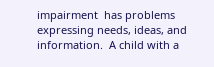impairment  has problems expressing needs, ideas, and information.  A child with a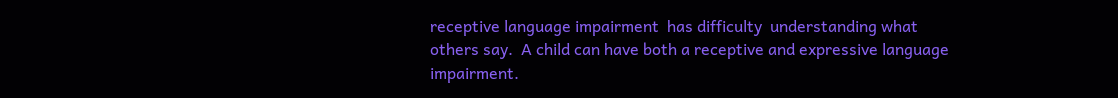receptive language impairment  has difficulty  understanding what others say.  A child can have both a receptive and expressive language impairment.